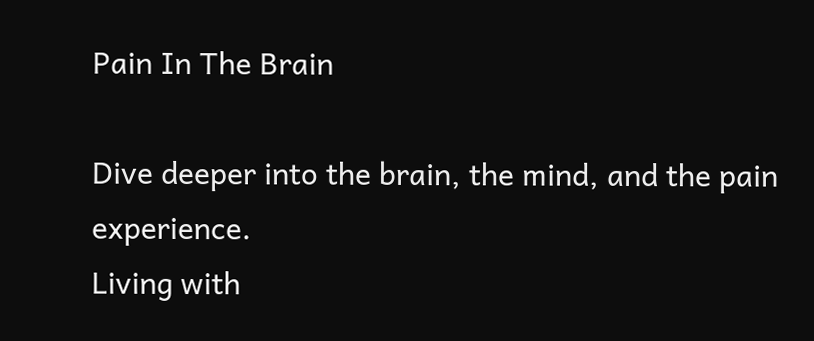Pain In The Brain

Dive deeper into the brain, the mind, and the pain experience.
Living with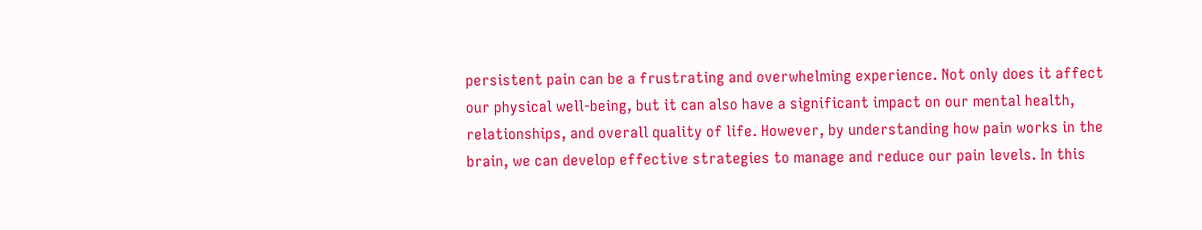persistent pain can be a frustrating and overwhelming experience. Not only does it affect our physical well-being, but it can also have a significant impact on our mental health, relationships, and overall quality of life. However, by understanding how pain works in the brain, we can develop effective strategies to manage and reduce our pain levels. In this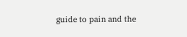guide to pain and the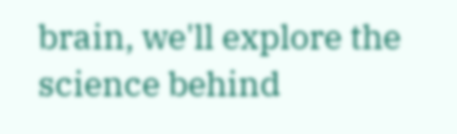brain, we'll explore the science behind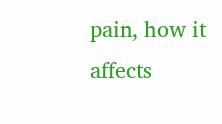pain, how it affects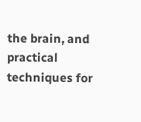the brain, and practical techniques for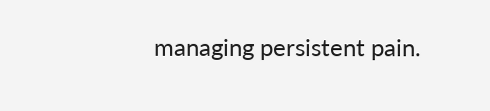managing persistent pain.